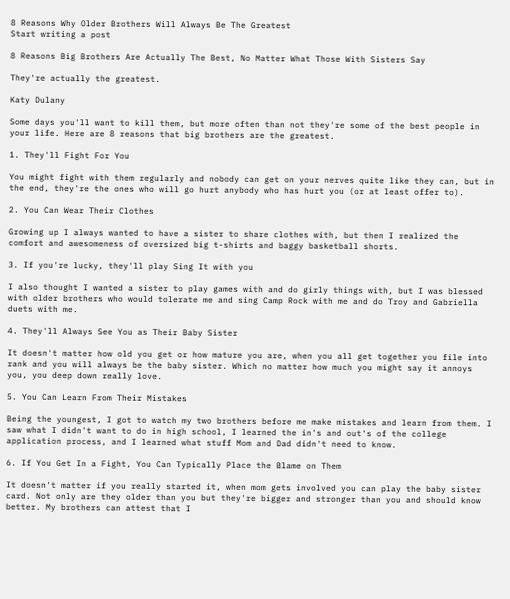8 Reasons Why Older Brothers Will Always Be The Greatest
Start writing a post

8 Reasons Big Brothers Are Actually The Best, No Matter What Those With Sisters Say

They're actually the greatest.

Katy Dulany

Some days you'll want to kill them, but more often than not they're some of the best people in your life. Here are 8 reasons that big brothers are the greatest.

1. They'll Fight For You

You might fight with them regularly and nobody can get on your nerves quite like they can, but in the end, they're the ones who will go hurt anybody who has hurt you (or at least offer to).

2. You Can Wear Their Clothes

Growing up I always wanted to have a sister to share clothes with, but then I realized the comfort and awesomeness of oversized big t-shirts and baggy basketball shorts.

3. If you're lucky, they'll play Sing It with you

I also thought I wanted a sister to play games with and do girly things with, but I was blessed with older brothers who would tolerate me and sing Camp Rock with me and do Troy and Gabriella duets with me.

4. They'll Always See You as Their Baby Sister

It doesn't matter how old you get or how mature you are, when you all get together you file into rank and you will always be the baby sister. Which no matter how much you might say it annoys you, you deep down really love.

5. You Can Learn From Their Mistakes

Being the youngest, I got to watch my two brothers before me make mistakes and learn from them. I saw what I didn't want to do in high school, I learned the in's and out's of the college application process, and I learned what stuff Mom and Dad didn't need to know.

6. If You Get In a Fight, You Can Typically Place the Blame on Them

It doesn't matter if you really started it, when mom gets involved you can play the baby sister card. Not only are they older than you but they're bigger and stronger than you and should know better. My brothers can attest that I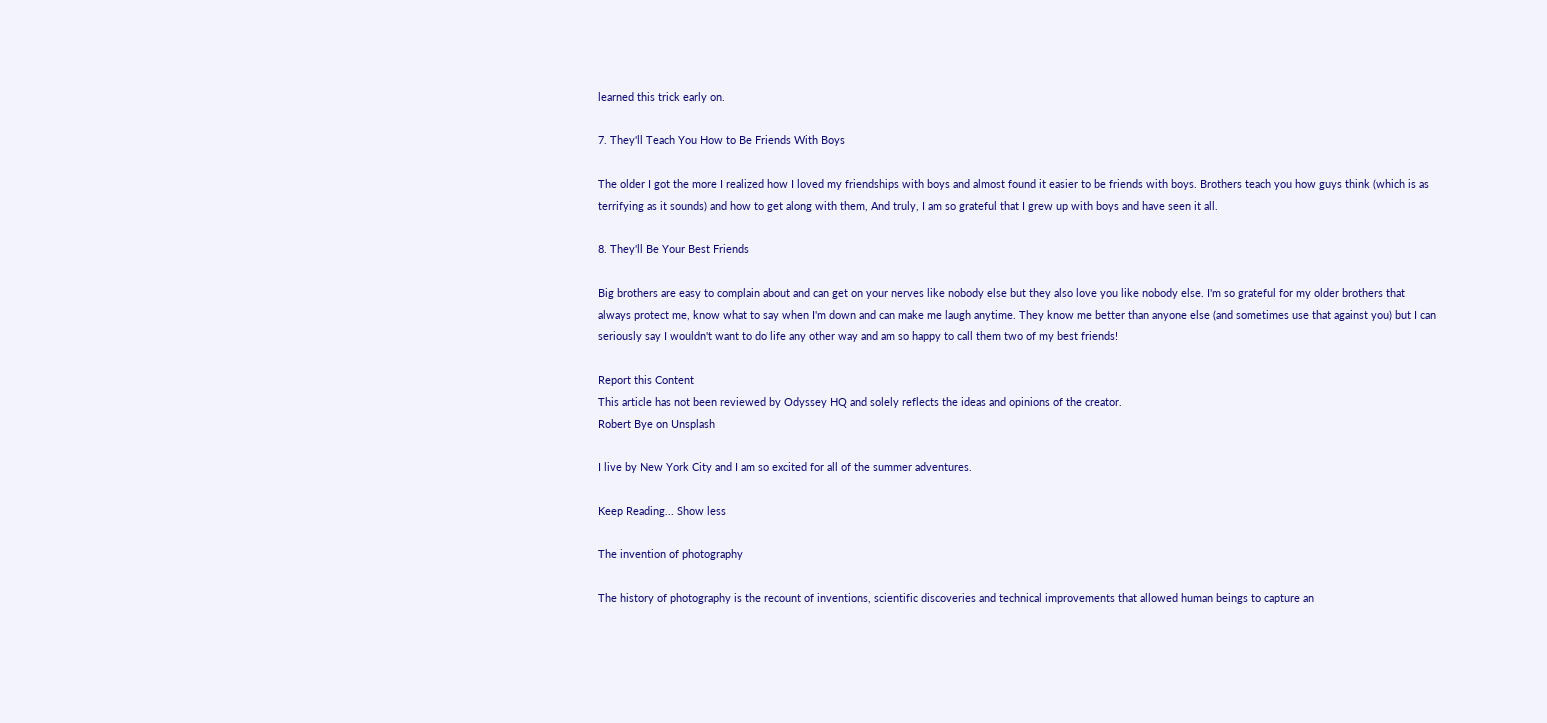learned this trick early on.

7. They'll Teach You How to Be Friends With Boys

The older I got the more I realized how I loved my friendships with boys and almost found it easier to be friends with boys. Brothers teach you how guys think (which is as terrifying as it sounds) and how to get along with them, And truly, I am so grateful that I grew up with boys and have seen it all.

8. They'll Be Your Best Friends

Big brothers are easy to complain about and can get on your nerves like nobody else but they also love you like nobody else. I'm so grateful for my older brothers that always protect me, know what to say when I'm down and can make me laugh anytime. They know me better than anyone else (and sometimes use that against you) but I can seriously say I wouldn't want to do life any other way and am so happy to call them two of my best friends!

Report this Content
This article has not been reviewed by Odyssey HQ and solely reflects the ideas and opinions of the creator.
Robert Bye on Unsplash

I live by New York City and I am so excited for all of the summer adventures.

Keep Reading... Show less

The invention of photography

The history of photography is the recount of inventions, scientific discoveries and technical improvements that allowed human beings to capture an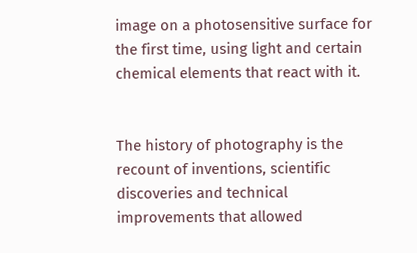image on a photosensitive surface for the first time, using light and certain chemical elements that react with it.


The history of photography is the recount of inventions, scientific discoveries and technical improvements that allowed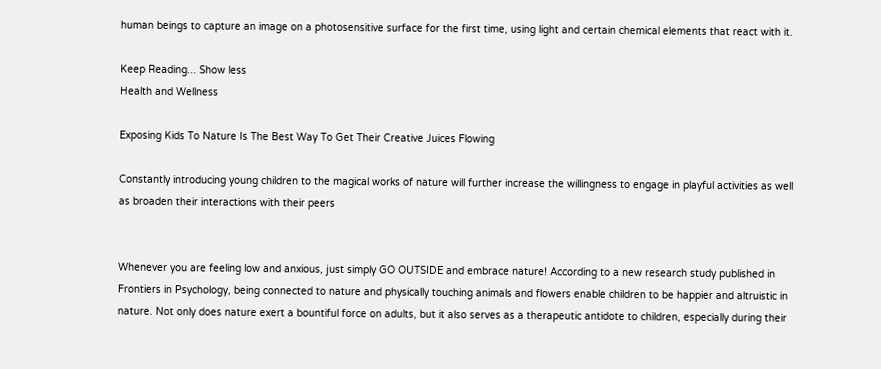human beings to capture an image on a photosensitive surface for the first time, using light and certain chemical elements that react with it.

Keep Reading... Show less
Health and Wellness

Exposing Kids To Nature Is The Best Way To Get Their Creative Juices Flowing

Constantly introducing young children to the magical works of nature will further increase the willingness to engage in playful activities as well as broaden their interactions with their peers


Whenever you are feeling low and anxious, just simply GO OUTSIDE and embrace nature! According to a new research study published in Frontiers in Psychology, being connected to nature and physically touching animals and flowers enable children to be happier and altruistic in nature. Not only does nature exert a bountiful force on adults, but it also serves as a therapeutic antidote to children, especially during their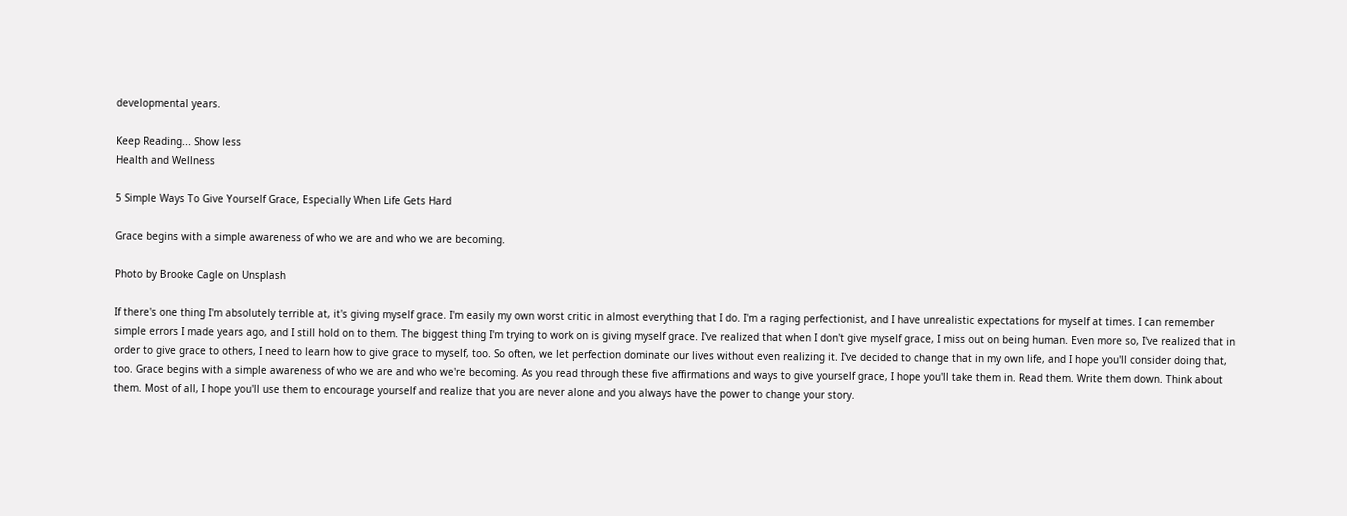developmental years.

Keep Reading... Show less
Health and Wellness

5 Simple Ways To Give Yourself Grace, Especially When Life Gets Hard

Grace begins with a simple awareness of who we are and who we are becoming.

Photo by Brooke Cagle on Unsplash

If there's one thing I'm absolutely terrible at, it's giving myself grace. I'm easily my own worst critic in almost everything that I do. I'm a raging perfectionist, and I have unrealistic expectations for myself at times. I can remember simple errors I made years ago, and I still hold on to them. The biggest thing I'm trying to work on is giving myself grace. I've realized that when I don't give myself grace, I miss out on being human. Even more so, I've realized that in order to give grace to others, I need to learn how to give grace to myself, too. So often, we let perfection dominate our lives without even realizing it. I've decided to change that in my own life, and I hope you'll consider doing that, too. Grace begins with a simple awareness of who we are and who we're becoming. As you read through these five affirmations and ways to give yourself grace, I hope you'll take them in. Read them. Write them down. Think about them. Most of all, I hope you'll use them to encourage yourself and realize that you are never alone and you always have the power to change your story.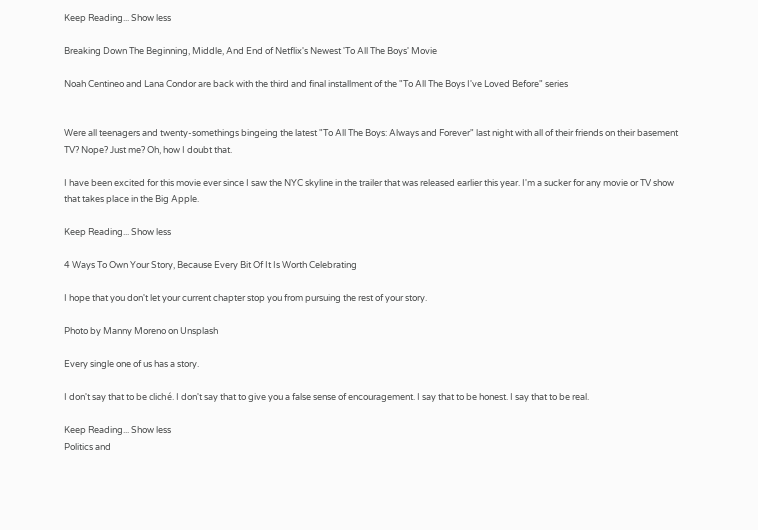Keep Reading... Show less

Breaking Down The Beginning, Middle, And End of Netflix's Newest 'To All The Boys' Movie

Noah Centineo and Lana Condor are back with the third and final installment of the "To All The Boys I've Loved Before" series


Were all teenagers and twenty-somethings bingeing the latest "To All The Boys: Always and Forever" last night with all of their friends on their basement TV? Nope? Just me? Oh, how I doubt that.

I have been excited for this movie ever since I saw the NYC skyline in the trailer that was released earlier this year. I'm a sucker for any movie or TV show that takes place in the Big Apple.

Keep Reading... Show less

4 Ways To Own Your Story, Because Every Bit Of It Is Worth Celebrating

I hope that you don't let your current chapter stop you from pursuing the rest of your story.

Photo by Manny Moreno on Unsplash

Every single one of us has a story.

I don't say that to be cliché. I don't say that to give you a false sense of encouragement. I say that to be honest. I say that to be real.

Keep Reading... Show less
Politics and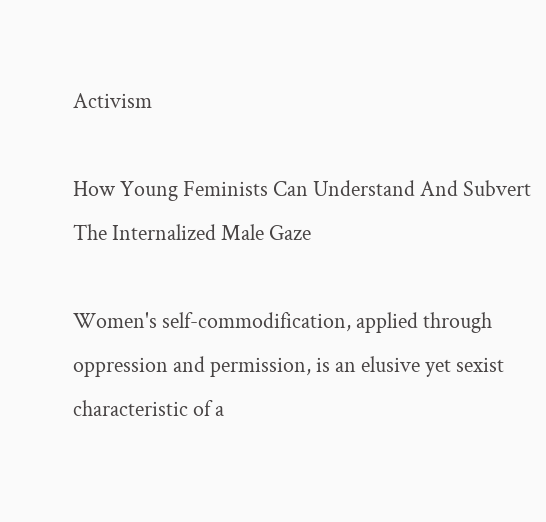Activism

How Young Feminists Can Understand And Subvert The Internalized Male Gaze

Women's self-commodification, applied through oppression and permission, is an elusive yet sexist characteristic of a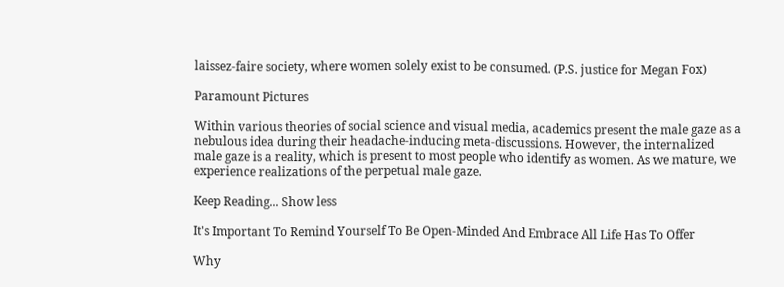laissez-faire society, where women solely exist to be consumed. (P.S. justice for Megan Fox)

Paramount Pictures

Within various theories of social science and visual media, academics present the male gaze as a nebulous idea during their headache-inducing meta-discussions. However, the internalized male gaze is a reality, which is present to most people who identify as women. As we mature, we experience realizations of the perpetual male gaze.

Keep Reading... Show less

It's Important To Remind Yourself To Be Open-Minded And Embrace All Life Has To Offer

Why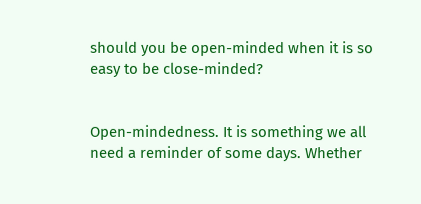should you be open-minded when it is so easy to be close-minded?


Open-mindedness. It is something we all need a reminder of some days. Whether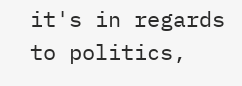it's in regards to politics,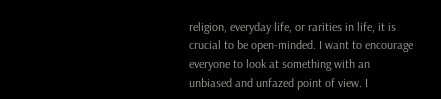religion, everyday life, or rarities in life, it is crucial to be open-minded. I want to encourage everyone to look at something with an unbiased and unfazed point of view. I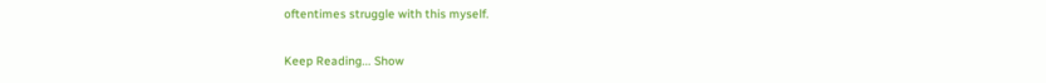oftentimes struggle with this myself.

Keep Reading... Show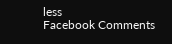less
Facebook Comments